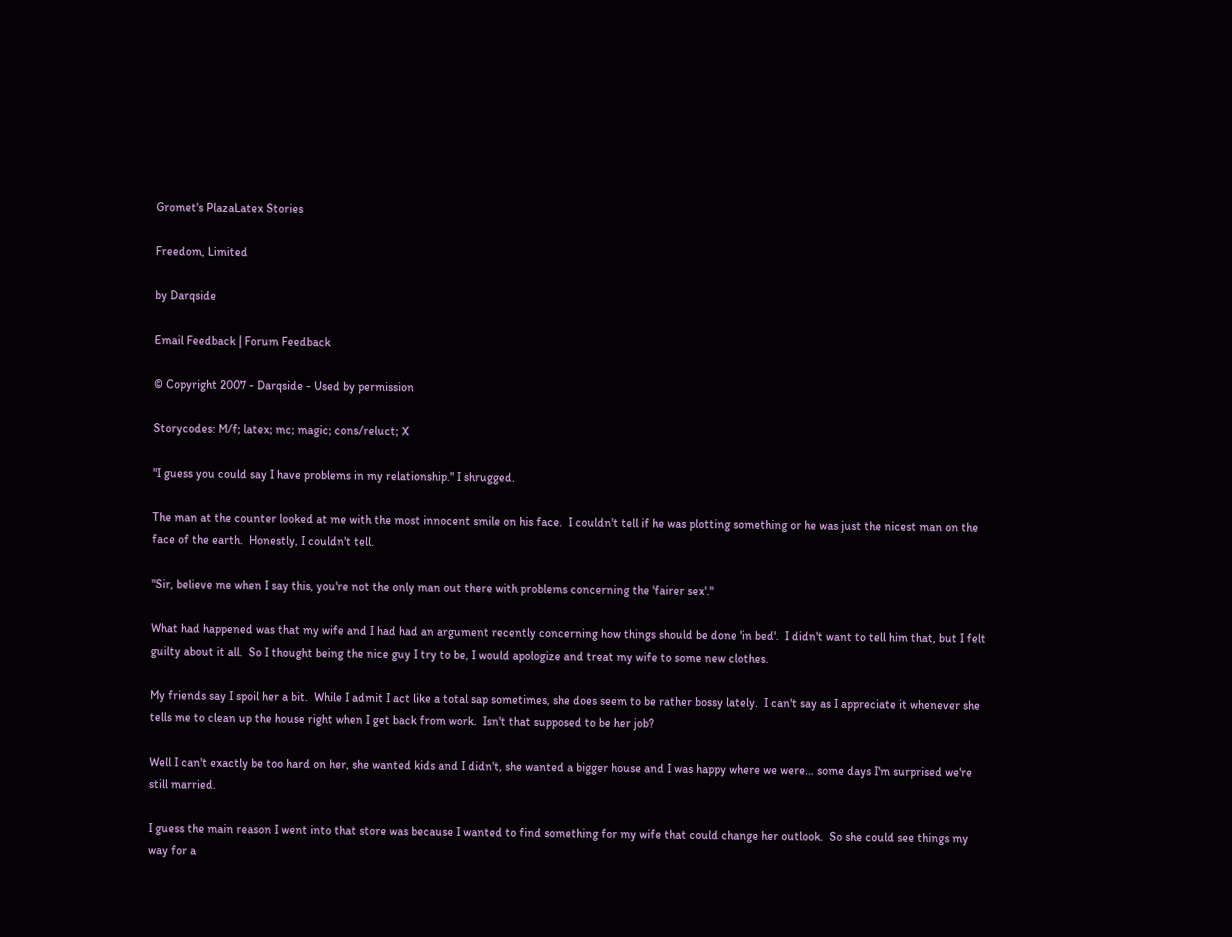Gromet's PlazaLatex Stories

Freedom, Limited

by Darqside

Email Feedback | Forum Feedback

© Copyright 2007 - Darqside - Used by permission

Storycodes: M/f; latex; mc; magic; cons/reluct; X

"I guess you could say I have problems in my relationship." I shrugged.

The man at the counter looked at me with the most innocent smile on his face.  I couldn't tell if he was plotting something or he was just the nicest man on the face of the earth.  Honestly, I couldn't tell.

"Sir, believe me when I say this, you're not the only man out there with problems concerning the 'fairer sex'."

What had happened was that my wife and I had had an argument recently concerning how things should be done 'in bed'.  I didn't want to tell him that, but I felt guilty about it all.  So I thought being the nice guy I try to be, I would apologize and treat my wife to some new clothes.

My friends say I spoil her a bit.  While I admit I act like a total sap sometimes, she does seem to be rather bossy lately.  I can't say as I appreciate it whenever she tells me to clean up the house right when I get back from work.  Isn't that supposed to be her job?

Well I can't exactly be too hard on her, she wanted kids and I didn't, she wanted a bigger house and I was happy where we were… some days I'm surprised we're still married.

I guess the main reason I went into that store was because I wanted to find something for my wife that could change her outlook.  So she could see things my way for a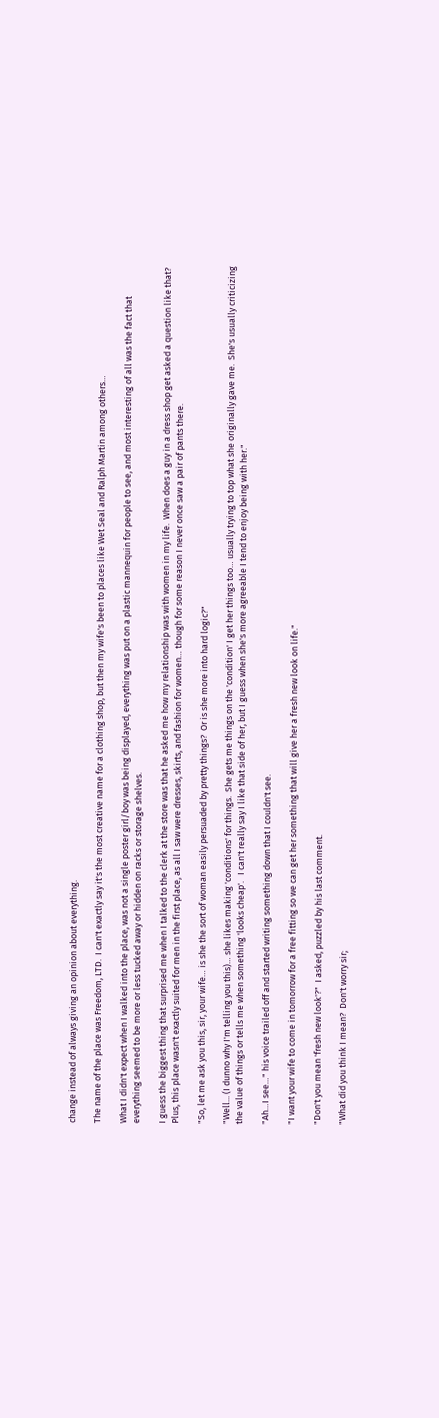change instead of always giving an opinion about everything.

The name of the place was Freedom, LTD.  I can't exactly say it's the most creative name for a clothing shop, but then my wife's been to places like Wet Seal and Ralph Martin among others…

What I didn't expect when I walked into the place, was not a single poster girl/boy was being displayed, everything was put on a plastic mannequin for people to see, and most interesting of all was the fact that everything seemed to be more or less tucked away or hidden on racks or storage shelves.

I guess the biggest thing that surprised me when I talked to the clerk at the store was that he asked me how my relationship was with women in my life.  When does a guy in a dress shop get asked a question like that?   Plus, this place wasn't exactly suited for men in the first place, as all I saw were dresses, skirts, and fashion for women… though for some reason I never once saw a pair of pants there.

"So, let me ask you this, sir, your wife… is she the sort of woman easily persuaded by pretty things?  Or is she more into hard logic?"

"Well... (I dunno why I'm telling you this)… she likes making 'conditions' for things.  She gets me things on the 'condition' I get her things too… usually trying to top what she originally gave me.  She's usually criticizing the value of things or tells me when something 'looks cheap'.   I can't really say I like that side of her, but I guess when she's more agreeable I tend to enjoy being with her."

"Ah…I see…" his voice trailed off and started writing something down that I couldn't see.

"I want your wife to come in tomorrow for a free fitting so we can get her something that will give her a fresh new look on life."

"Don't you mean 'fresh new look'?"  I asked, puzzled by his last comment.

"What did you think I mean?  Don't worry sir;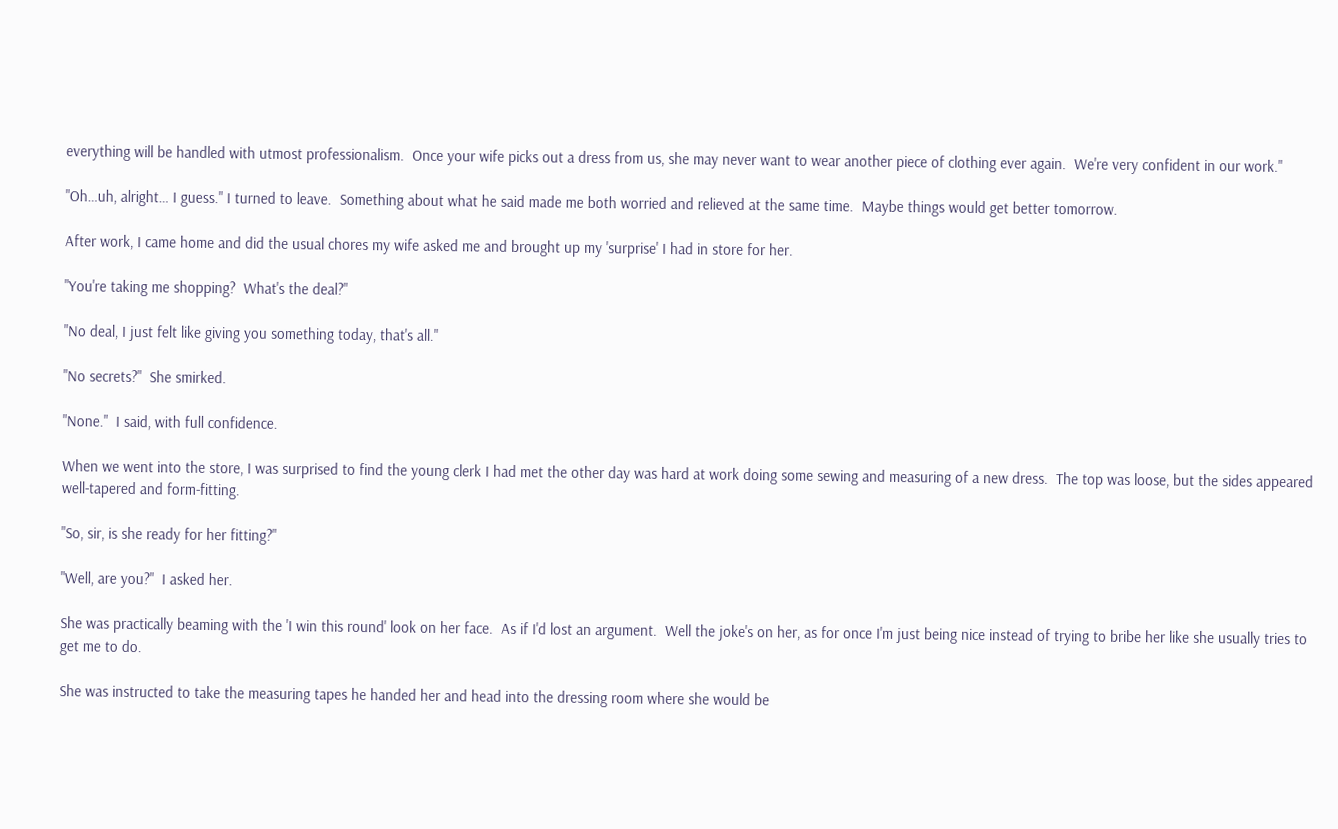everything will be handled with utmost professionalism.  Once your wife picks out a dress from us, she may never want to wear another piece of clothing ever again.  We're very confident in our work."

"Oh…uh, alright… I guess." I turned to leave.  Something about what he said made me both worried and relieved at the same time.  Maybe things would get better tomorrow.

After work, I came home and did the usual chores my wife asked me and brought up my 'surprise' I had in store for her.

"You're taking me shopping?  What's the deal?"

"No deal, I just felt like giving you something today, that's all."

"No secrets?"  She smirked.

"None."  I said, with full confidence.

When we went into the store, I was surprised to find the young clerk I had met the other day was hard at work doing some sewing and measuring of a new dress.  The top was loose, but the sides appeared well-tapered and form-fitting.

"So, sir, is she ready for her fitting?"

"Well, are you?"  I asked her.

She was practically beaming with the 'I win this round' look on her face.  As if I'd lost an argument.  Well the joke's on her, as for once I'm just being nice instead of trying to bribe her like she usually tries to get me to do.

She was instructed to take the measuring tapes he handed her and head into the dressing room where she would be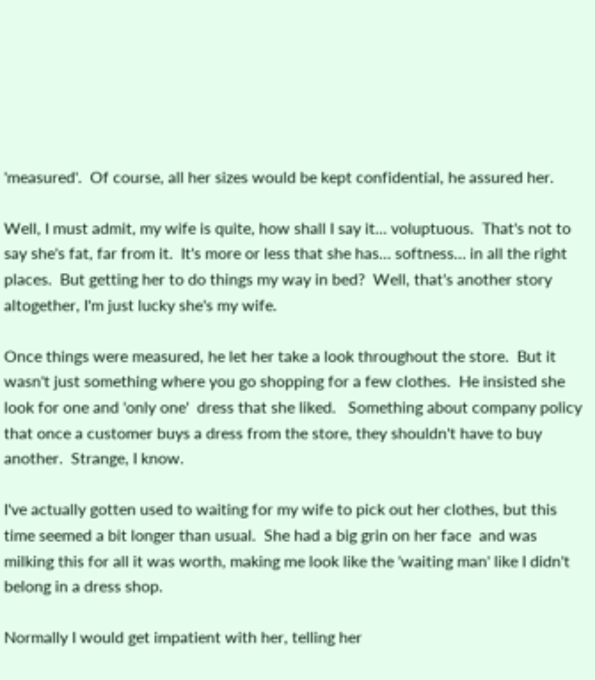'measured'.  Of course, all her sizes would be kept confidential, he assured her.

Well, I must admit, my wife is quite, how shall I say it… voluptuous.  That's not to say she's fat, far from it.  It's more or less that she has… softness… in all the right places.  But getting her to do things my way in bed?  Well, that's another story altogether, I'm just lucky she's my wife.

Once things were measured, he let her take a look throughout the store.  But it wasn't just something where you go shopping for a few clothes.  He insisted she look for one and 'only one'  dress that she liked.   Something about company policy that once a customer buys a dress from the store, they shouldn't have to buy another.  Strange, I know.

I've actually gotten used to waiting for my wife to pick out her clothes, but this time seemed a bit longer than usual.  She had a big grin on her face  and was milking this for all it was worth, making me look like the 'waiting man' like I didn't belong in a dress shop.

Normally I would get impatient with her, telling her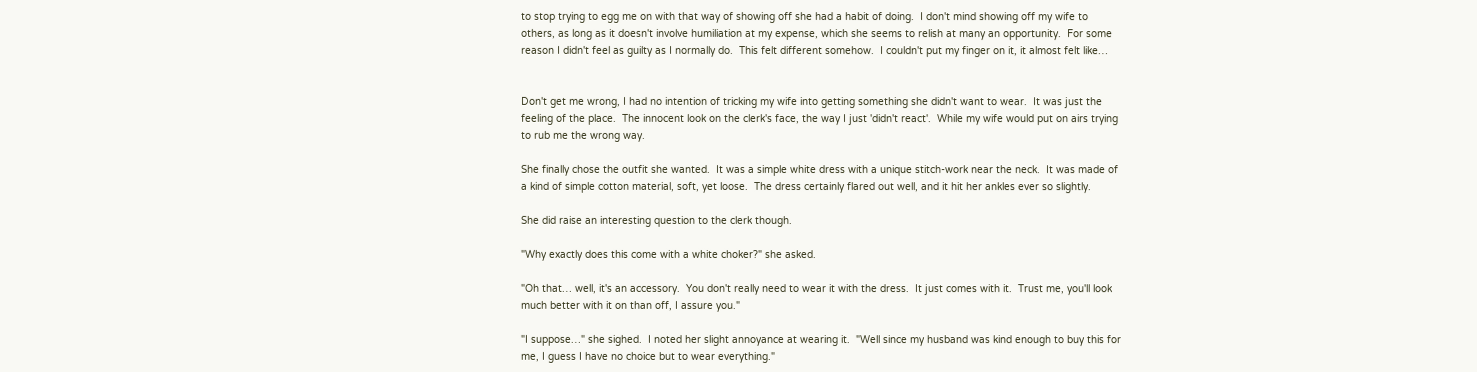to stop trying to egg me on with that way of showing off she had a habit of doing.  I don't mind showing off my wife to others, as long as it doesn't involve humiliation at my expense, which she seems to relish at many an opportunity.  For some reason I didn't feel as guilty as I normally do.  This felt different somehow.  I couldn't put my finger on it, it almost felt like…


Don't get me wrong, I had no intention of tricking my wife into getting something she didn't want to wear.  It was just the feeling of the place.  The innocent look on the clerk's face, the way I just 'didn't react'.  While my wife would put on airs trying to rub me the wrong way.

She finally chose the outfit she wanted.  It was a simple white dress with a unique stitch-work near the neck.  It was made of a kind of simple cotton material, soft, yet loose.  The dress certainly flared out well, and it hit her ankles ever so slightly.

She did raise an interesting question to the clerk though.

"Why exactly does this come with a white choker?" she asked.

"Oh that… well, it's an accessory.  You don't really need to wear it with the dress.  It just comes with it.  Trust me, you'll look much better with it on than off, I assure you."

"I suppose…" she sighed.  I noted her slight annoyance at wearing it.  "Well since my husband was kind enough to buy this for me, I guess I have no choice but to wear everything."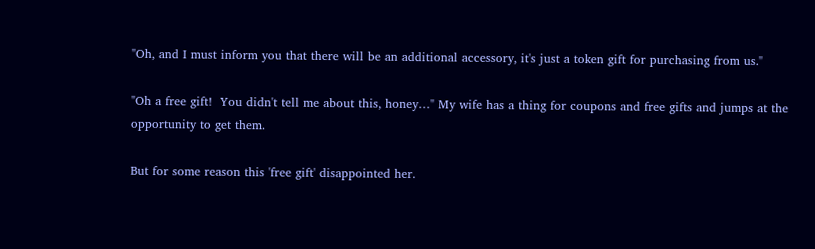"Oh, and I must inform you that there will be an additional accessory, it's just a token gift for purchasing from us."

"Oh a free gift!  You didn't tell me about this, honey…" My wife has a thing for coupons and free gifts and jumps at the opportunity to get them.

But for some reason this 'free gift' disappointed her.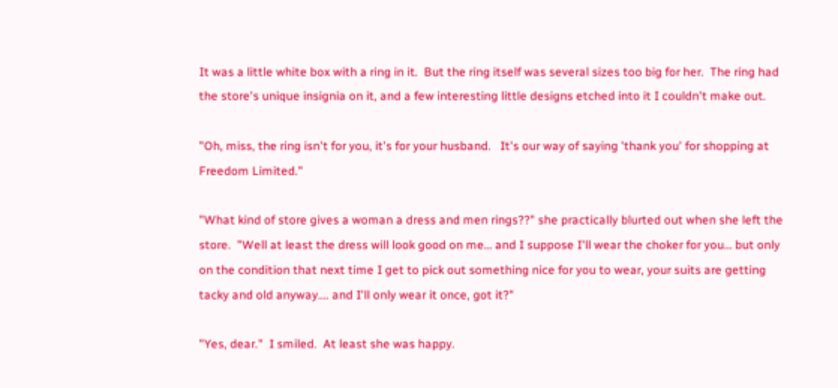It was a little white box with a ring in it.  But the ring itself was several sizes too big for her.  The ring had the store's unique insignia on it, and a few interesting little designs etched into it I couldn't make out.

"Oh, miss, the ring isn't for you, it's for your husband.   It's our way of saying 'thank you' for shopping at Freedom Limited."

"What kind of store gives a woman a dress and men rings??" she practically blurted out when she left the store.  "Well at least the dress will look good on me… and I suppose I'll wear the choker for you… but only on the condition that next time I get to pick out something nice for you to wear, your suits are getting tacky and old anyway…. and I'll only wear it once, got it?"

"Yes, dear."  I smiled.  At least she was happy.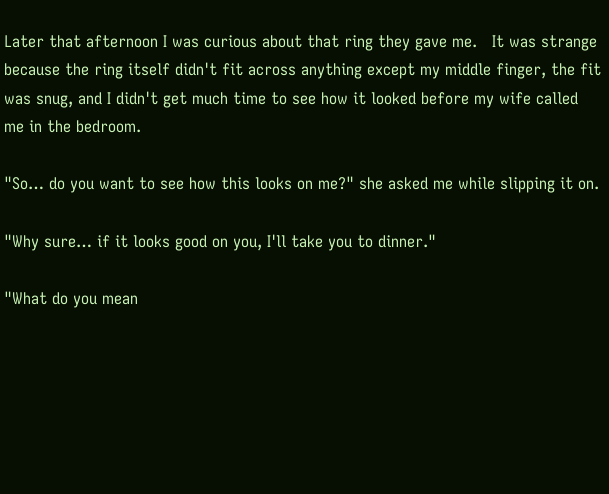Later that afternoon I was curious about that ring they gave me.   It was strange because the ring itself didn't fit across anything except my middle finger, the fit was snug, and I didn't get much time to see how it looked before my wife called me in the bedroom.

"So… do you want to see how this looks on me?" she asked me while slipping it on.

"Why sure… if it looks good on you, I'll take you to dinner."

"What do you mean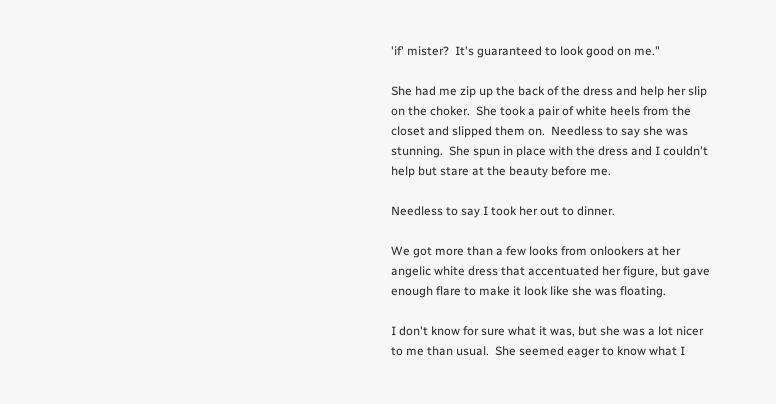'if' mister?  It's guaranteed to look good on me."

She had me zip up the back of the dress and help her slip on the choker.  She took a pair of white heels from the closet and slipped them on.  Needless to say she was stunning.  She spun in place with the dress and I couldn't help but stare at the beauty before me.

Needless to say I took her out to dinner.

We got more than a few looks from onlookers at her angelic white dress that accentuated her figure, but gave enough flare to make it look like she was floating.

I don't know for sure what it was, but she was a lot nicer to me than usual.  She seemed eager to know what I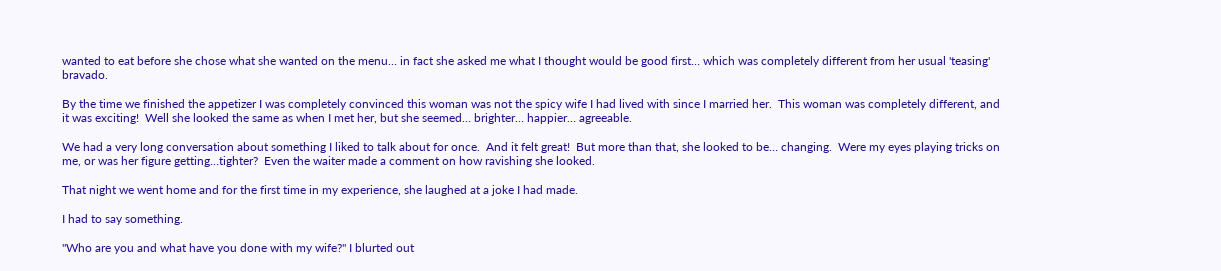wanted to eat before she chose what she wanted on the menu… in fact she asked me what I thought would be good first… which was completely different from her usual 'teasing' bravado.

By the time we finished the appetizer I was completely convinced this woman was not the spicy wife I had lived with since I married her.  This woman was completely different, and it was exciting!  Well she looked the same as when I met her, but she seemed… brighter… happier… agreeable.

We had a very long conversation about something I liked to talk about for once.  And it felt great!  But more than that, she looked to be… changing.  Were my eyes playing tricks on me, or was her figure getting…tighter?  Even the waiter made a comment on how ravishing she looked.

That night we went home and for the first time in my experience, she laughed at a joke I had made.

I had to say something.

"Who are you and what have you done with my wife?" I blurted out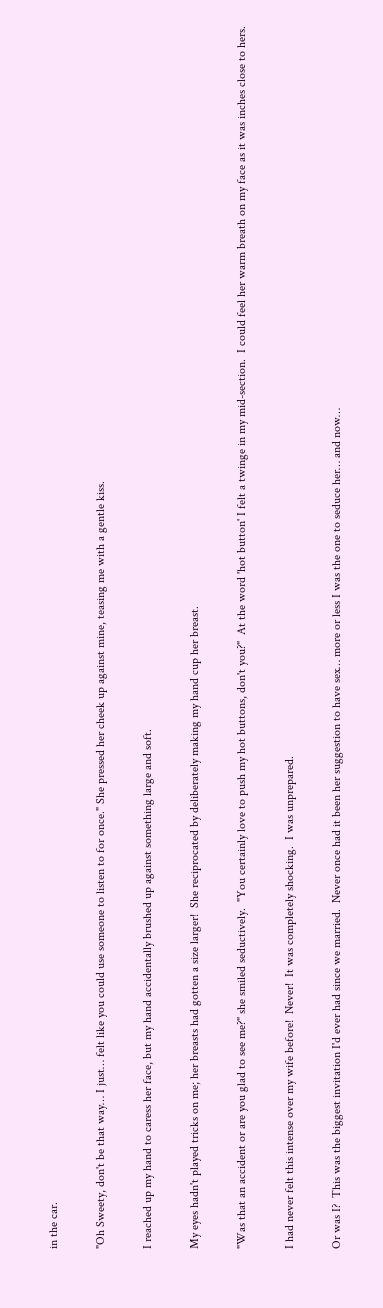in the car.

"Oh Sweety, don't be that way… I just… felt like you could use someone to listen to for once." She pressed her cheek up against mine, teasing me with a gentle kiss.

I reached up my hand to caress her face, but my hand accidentally brushed up against something large and soft.

My eyes hadn't played tricks on me; her breasts had gotten a size larger!  She reciprocated by deliberately making my hand cup her breast.

"Was that an accident or are you glad to see me?" she smiled seductively.  "You certainly love to push my hot buttons, don't you?"  At the word 'hot button' I felt a twinge in my mid-section.  I could feel her warm breath on my face as it was inches close to hers.

I had never felt this intense over my wife before!  Never!  It was completely shocking.  I was unprepared.

Or was I?  This was the biggest invitation I'd ever had since we married.  Never once had it been her suggestion to have sex… more or less I was the one to seduce her… and now…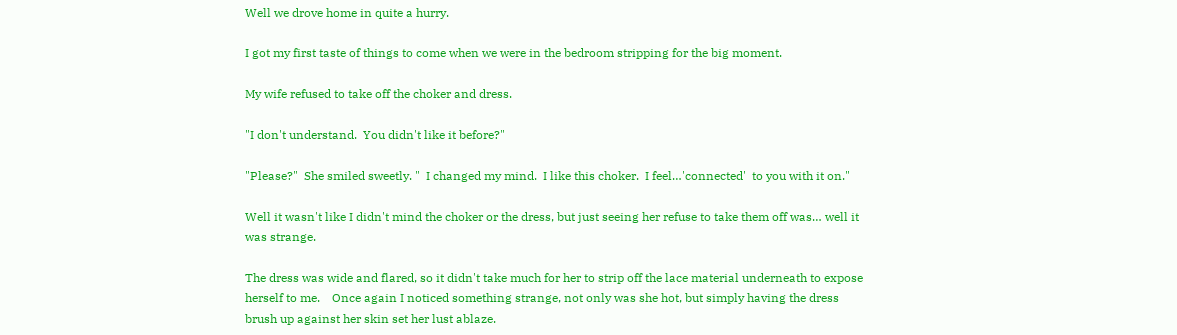Well we drove home in quite a hurry.

I got my first taste of things to come when we were in the bedroom stripping for the big moment.

My wife refused to take off the choker and dress.

"I don't understand.  You didn't like it before?"

"Please?"  She smiled sweetly. "  I changed my mind.  I like this choker.  I feel…'connected'  to you with it on."

Well it wasn't like I didn't mind the choker or the dress, but just seeing her refuse to take them off was… well it was strange.

The dress was wide and flared, so it didn't take much for her to strip off the lace material underneath to expose herself to me.    Once again I noticed something strange, not only was she hot, but simply having the dress brush up against her skin set her lust ablaze.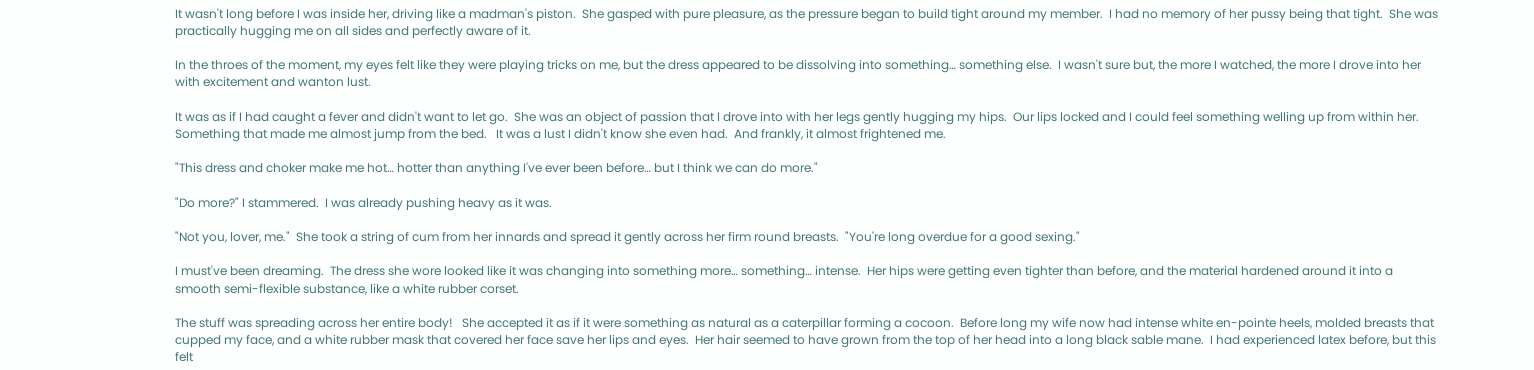It wasn't long before I was inside her, driving like a madman's piston.  She gasped with pure pleasure, as the pressure began to build tight around my member.  I had no memory of her pussy being that tight.  She was practically hugging me on all sides and perfectly aware of it.

In the throes of the moment, my eyes felt like they were playing tricks on me, but the dress appeared to be dissolving into something… something else.  I wasn't sure but, the more I watched, the more I drove into her with excitement and wanton lust.

It was as if I had caught a fever and didn't want to let go.  She was an object of passion that I drove into with her legs gently hugging my hips.  Our lips locked and I could feel something welling up from within her.  Something that made me almost jump from the bed.   It was a lust I didn't know she even had.  And frankly, it almost frightened me.

"This dress and choker make me hot… hotter than anything I've ever been before… but I think we can do more."

"Do more?" I stammered.  I was already pushing heavy as it was.

"Not you, lover, me."  She took a string of cum from her innards and spread it gently across her firm round breasts.  "You're long overdue for a good sexing."

I must've been dreaming.  The dress she wore looked like it was changing into something more… something… intense.  Her hips were getting even tighter than before, and the material hardened around it into a smooth semi-flexible substance, like a white rubber corset.

The stuff was spreading across her entire body!   She accepted it as if it were something as natural as a caterpillar forming a cocoon.  Before long my wife now had intense white en-pointe heels, molded breasts that cupped my face, and a white rubber mask that covered her face save her lips and eyes.  Her hair seemed to have grown from the top of her head into a long black sable mane.  I had experienced latex before, but this felt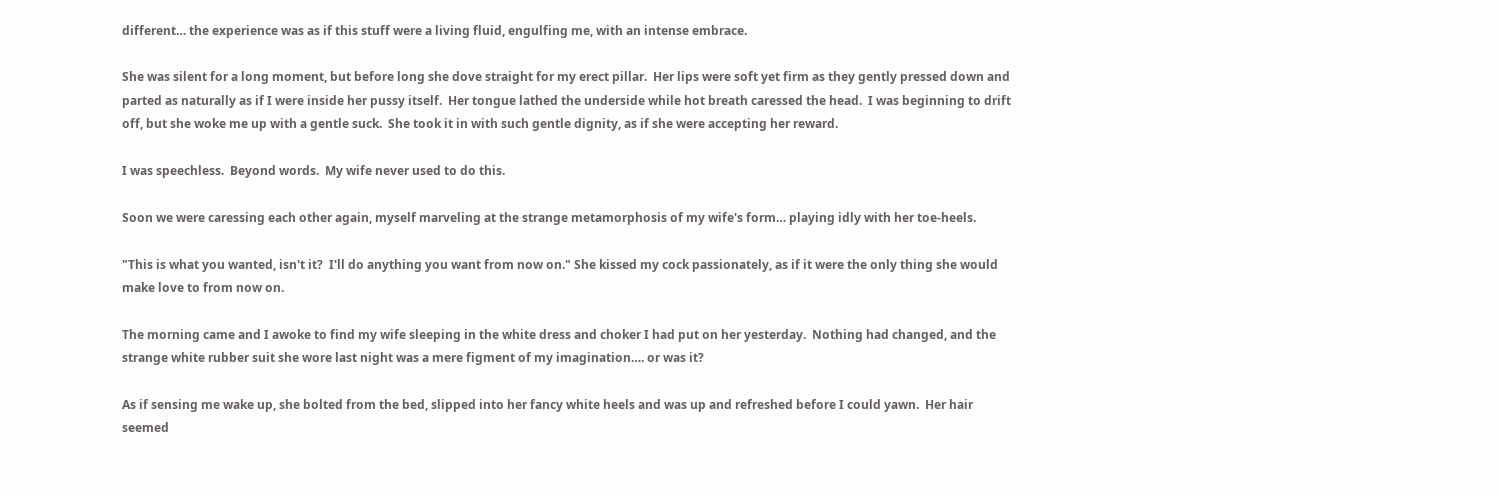different… the experience was as if this stuff were a living fluid, engulfing me, with an intense embrace.

She was silent for a long moment, but before long she dove straight for my erect pillar.  Her lips were soft yet firm as they gently pressed down and parted as naturally as if I were inside her pussy itself.  Her tongue lathed the underside while hot breath caressed the head.  I was beginning to drift off, but she woke me up with a gentle suck.  She took it in with such gentle dignity, as if she were accepting her reward.

I was speechless.  Beyond words.  My wife never used to do this.

Soon we were caressing each other again, myself marveling at the strange metamorphosis of my wife's form… playing idly with her toe-heels.

"This is what you wanted, isn't it?  I'll do anything you want from now on." She kissed my cock passionately, as if it were the only thing she would make love to from now on.

The morning came and I awoke to find my wife sleeping in the white dress and choker I had put on her yesterday.  Nothing had changed, and the strange white rubber suit she wore last night was a mere figment of my imagination…. or was it?

As if sensing me wake up, she bolted from the bed, slipped into her fancy white heels and was up and refreshed before I could yawn.  Her hair seemed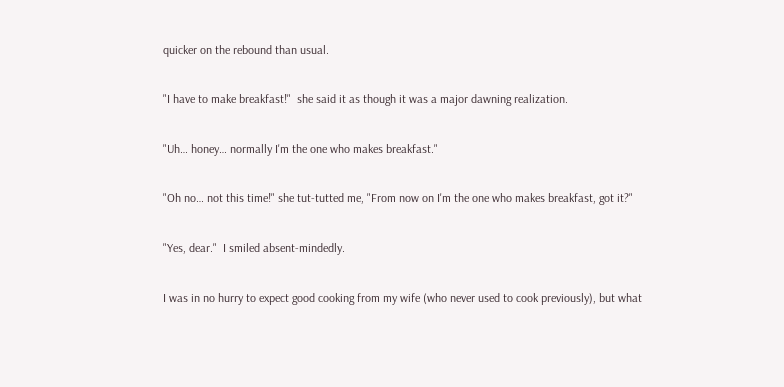quicker on the rebound than usual.

"I have to make breakfast!"  she said it as though it was a major dawning realization.

"Uh… honey… normally I'm the one who makes breakfast."

"Oh no… not this time!" she tut-tutted me, "From now on I'm the one who makes breakfast, got it?"

"Yes, dear."  I smiled absent-mindedly.

I was in no hurry to expect good cooking from my wife (who never used to cook previously), but what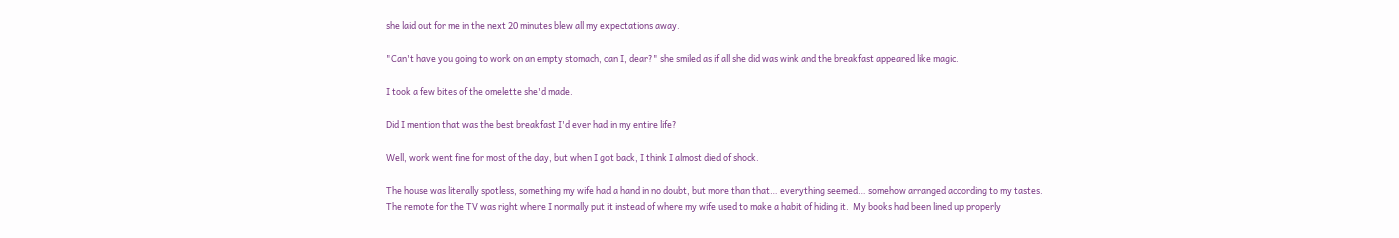she laid out for me in the next 20 minutes blew all my expectations away.

"Can't have you going to work on an empty stomach, can I, dear?" she smiled as if all she did was wink and the breakfast appeared like magic.

I took a few bites of the omelette she'd made.

Did I mention that was the best breakfast I'd ever had in my entire life?

Well, work went fine for most of the day, but when I got back, I think I almost died of shock.

The house was literally spotless, something my wife had a hand in no doubt, but more than that… everything seemed… somehow arranged according to my tastes.  The remote for the TV was right where I normally put it instead of where my wife used to make a habit of hiding it.  My books had been lined up properly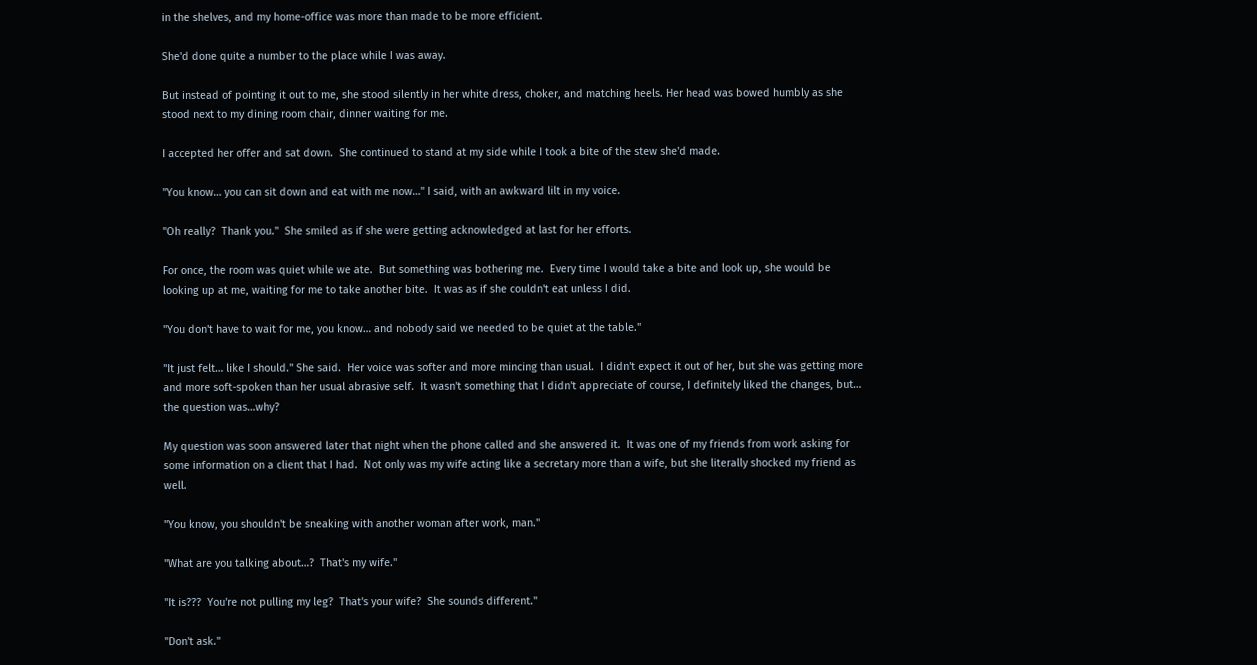in the shelves, and my home-office was more than made to be more efficient.

She'd done quite a number to the place while I was away.

But instead of pointing it out to me, she stood silently in her white dress, choker, and matching heels. Her head was bowed humbly as she stood next to my dining room chair, dinner waiting for me.

I accepted her offer and sat down.  She continued to stand at my side while I took a bite of the stew she'd made.

"You know… you can sit down and eat with me now…" I said, with an awkward lilt in my voice.

"Oh really?  Thank you."  She smiled as if she were getting acknowledged at last for her efforts.

For once, the room was quiet while we ate.  But something was bothering me.  Every time I would take a bite and look up, she would be looking up at me, waiting for me to take another bite.  It was as if she couldn't eat unless I did.

"You don't have to wait for me, you know… and nobody said we needed to be quiet at the table."

"It just felt… like I should." She said.  Her voice was softer and more mincing than usual.  I didn't expect it out of her, but she was getting more and more soft-spoken than her usual abrasive self.  It wasn't something that I didn't appreciate of course, I definitely liked the changes, but… the question was…why?

My question was soon answered later that night when the phone called and she answered it.  It was one of my friends from work asking for some information on a client that I had.  Not only was my wife acting like a secretary more than a wife, but she literally shocked my friend as well.

"You know, you shouldn't be sneaking with another woman after work, man."

"What are you talking about…?  That's my wife."

"It is???  You're not pulling my leg?  That's your wife?  She sounds different."

"Don't ask."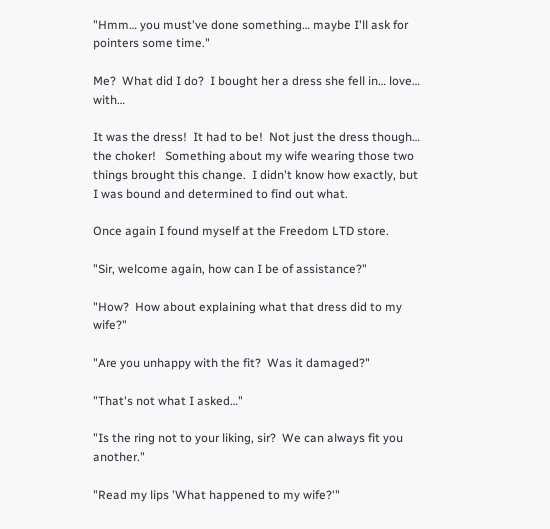"Hmm… you must've done something… maybe I'll ask for pointers some time."

Me?  What did I do?  I bought her a dress she fell in… love… with…

It was the dress!  It had to be!  Not just the dress though… the choker!   Something about my wife wearing those two things brought this change.  I didn't know how exactly, but I was bound and determined to find out what.

Once again I found myself at the Freedom LTD store.

"Sir, welcome again, how can I be of assistance?"

"How?  How about explaining what that dress did to my wife?"

"Are you unhappy with the fit?  Was it damaged?"

"That's not what I asked…"

"Is the ring not to your liking, sir?  We can always fit you another."

"Read my lips 'What happened to my wife?'"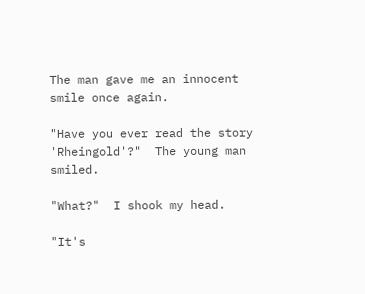The man gave me an innocent smile once again.

"Have you ever read the story 'Rheingold'?"  The young man smiled.

"What?"  I shook my head.

"It's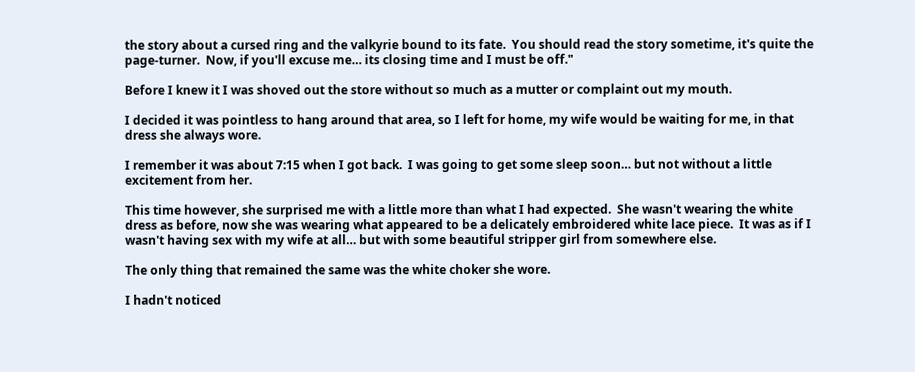the story about a cursed ring and the valkyrie bound to its fate.  You should read the story sometime, it's quite the page-turner.  Now, if you'll excuse me… its closing time and I must be off."

Before I knew it I was shoved out the store without so much as a mutter or complaint out my mouth.

I decided it was pointless to hang around that area, so I left for home, my wife would be waiting for me, in that dress she always wore.

I remember it was about 7:15 when I got back.  I was going to get some sleep soon… but not without a little excitement from her.

This time however, she surprised me with a little more than what I had expected.  She wasn't wearing the white dress as before, now she was wearing what appeared to be a delicately embroidered white lace piece.  It was as if I wasn't having sex with my wife at all… but with some beautiful stripper girl from somewhere else.

The only thing that remained the same was the white choker she wore.

I hadn't noticed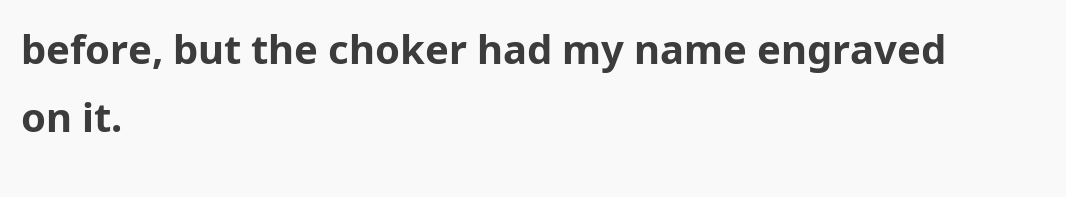before, but the choker had my name engraved on it.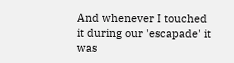And whenever I touched it during our 'escapade' it was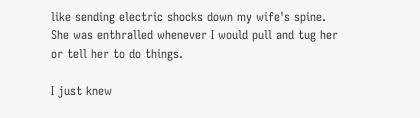like sending electric shocks down my wife's spine.  She was enthralled whenever I would pull and tug her or tell her to do things.

I just knew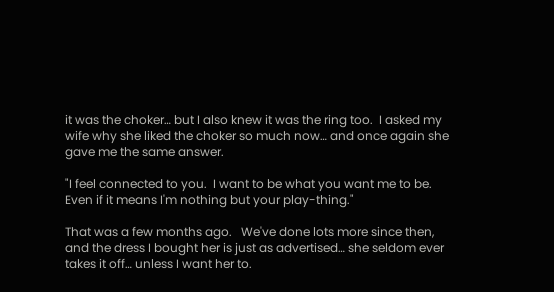it was the choker… but I also knew it was the ring too.  I asked my wife why she liked the choker so much now… and once again she gave me the same answer.

"I feel connected to you.  I want to be what you want me to be.  Even if it means I'm nothing but your play-thing."

That was a few months ago.   We've done lots more since then, and the dress I bought her is just as advertised… she seldom ever takes it off… unless I want her to.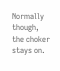Normally though, the choker stays on.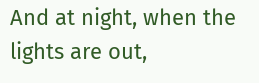And at night, when the lights are out,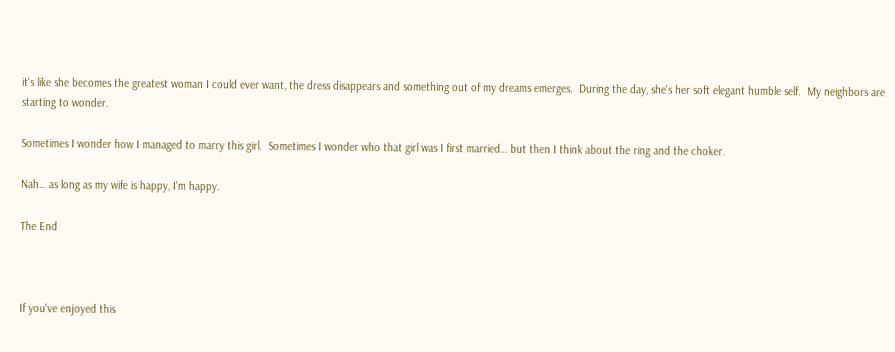it's like she becomes the greatest woman I could ever want, the dress disappears and something out of my dreams emerges.  During the day, she's her soft elegant humble self.  My neighbors are starting to wonder.

Sometimes I wonder how I managed to marry this girl.  Sometimes I wonder who that girl was I first married… but then I think about the ring and the choker.

Nah… as long as my wife is happy, I'm happy.

The End



If you've enjoyed this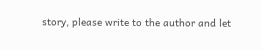story, please write to the author and let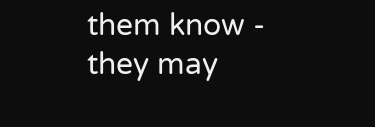them know - they may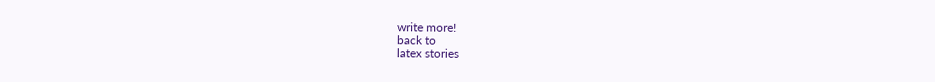write more!
back to
latex stories